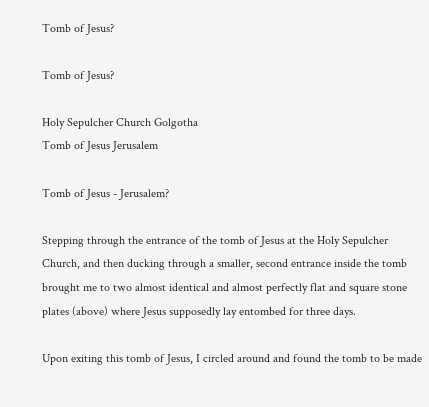Tomb of Jesus?

Tomb of Jesus?

Holy Sepulcher Church Golgotha
Tomb of Jesus Jerusalem

Tomb of Jesus - Jerusalem?

Stepping through the entrance of the tomb of Jesus at the Holy Sepulcher Church, and then ducking through a smaller, second entrance inside the tomb brought me to two almost identical and almost perfectly flat and square stone plates (above) where Jesus supposedly lay entombed for three days.

Upon exiting this tomb of Jesus, I circled around and found the tomb to be made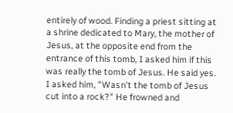entirely of wood. Finding a priest sitting at a shrine dedicated to Mary, the mother of Jesus, at the opposite end from the entrance of this tomb, I asked him if this was really the tomb of Jesus. He said yes. I asked him, "Wasn't the tomb of Jesus cut into a rock?" He frowned and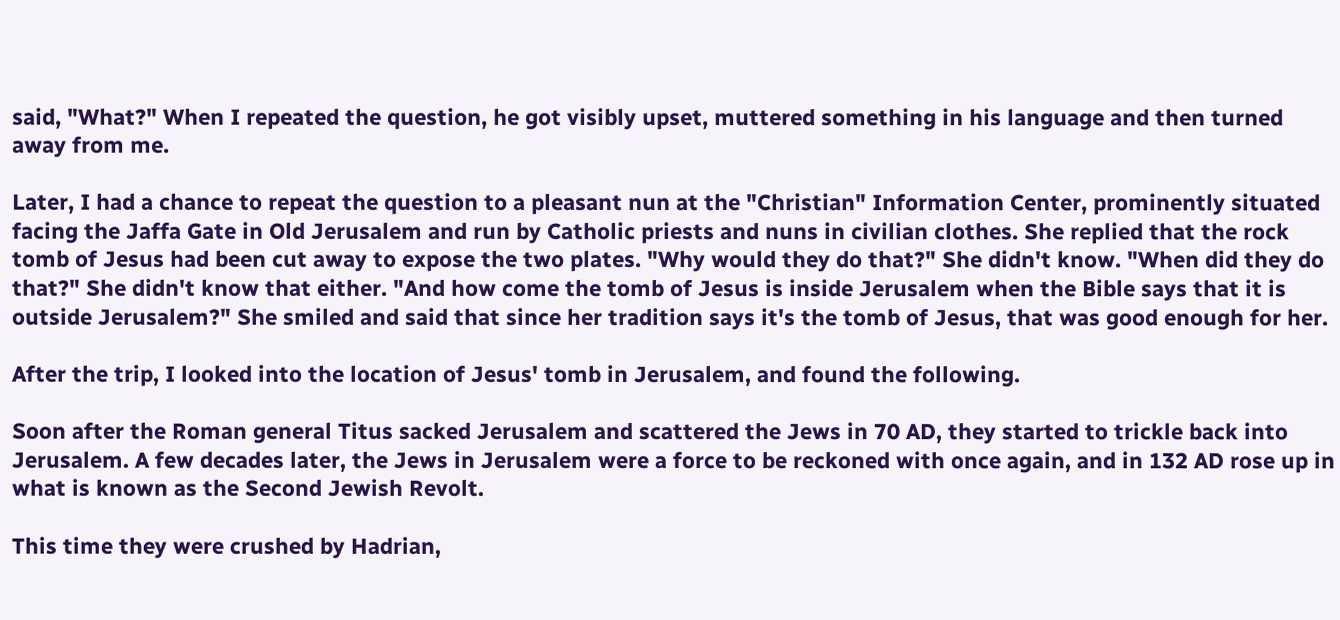said, "What?" When I repeated the question, he got visibly upset, muttered something in his language and then turned away from me.

Later, I had a chance to repeat the question to a pleasant nun at the "Christian" Information Center, prominently situated facing the Jaffa Gate in Old Jerusalem and run by Catholic priests and nuns in civilian clothes. She replied that the rock tomb of Jesus had been cut away to expose the two plates. "Why would they do that?" She didn't know. "When did they do that?" She didn't know that either. "And how come the tomb of Jesus is inside Jerusalem when the Bible says that it is outside Jerusalem?" She smiled and said that since her tradition says it's the tomb of Jesus, that was good enough for her.

After the trip, I looked into the location of Jesus' tomb in Jerusalem, and found the following.

Soon after the Roman general Titus sacked Jerusalem and scattered the Jews in 70 AD, they started to trickle back into Jerusalem. A few decades later, the Jews in Jerusalem were a force to be reckoned with once again, and in 132 AD rose up in what is known as the Second Jewish Revolt.

This time they were crushed by Hadrian,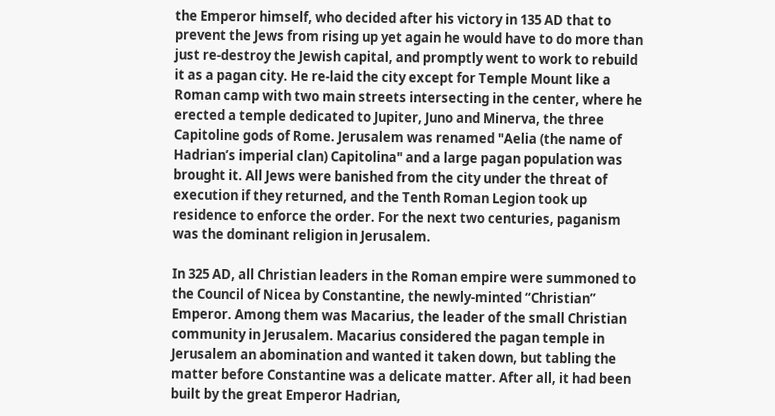the Emperor himself, who decided after his victory in 135 AD that to prevent the Jews from rising up yet again he would have to do more than just re-destroy the Jewish capital, and promptly went to work to rebuild it as a pagan city. He re-laid the city except for Temple Mount like a Roman camp with two main streets intersecting in the center, where he erected a temple dedicated to Jupiter, Juno and Minerva, the three Capitoline gods of Rome. Jerusalem was renamed "Aelia (the name of Hadrian’s imperial clan) Capitolina" and a large pagan population was brought it. All Jews were banished from the city under the threat of execution if they returned, and the Tenth Roman Legion took up residence to enforce the order. For the next two centuries, paganism was the dominant religion in Jerusalem.

In 325 AD, all Christian leaders in the Roman empire were summoned to the Council of Nicea by Constantine, the newly-minted “Christian” Emperor. Among them was Macarius, the leader of the small Christian community in Jerusalem. Macarius considered the pagan temple in Jerusalem an abomination and wanted it taken down, but tabling the matter before Constantine was a delicate matter. After all, it had been built by the great Emperor Hadrian,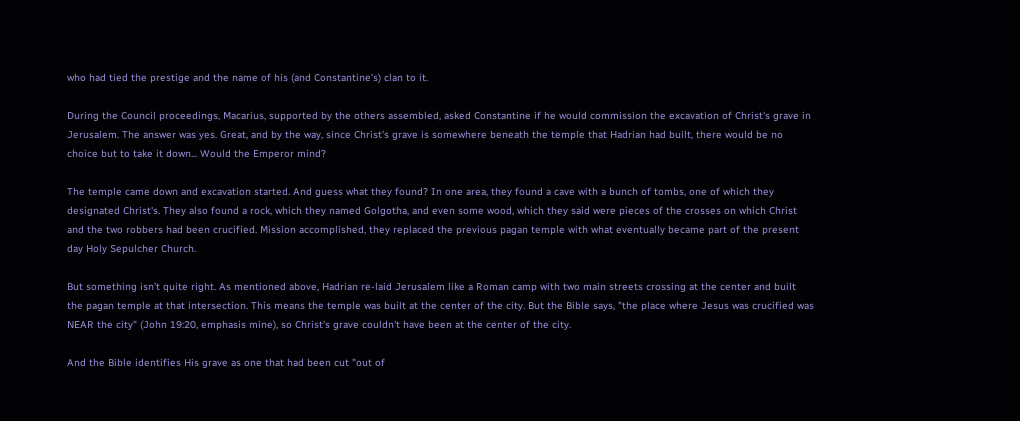who had tied the prestige and the name of his (and Constantine's) clan to it.

During the Council proceedings, Macarius, supported by the others assembled, asked Constantine if he would commission the excavation of Christ's grave in Jerusalem. The answer was yes. Great, and by the way, since Christ's grave is somewhere beneath the temple that Hadrian had built, there would be no choice but to take it down... Would the Emperor mind?

The temple came down and excavation started. And guess what they found? In one area, they found a cave with a bunch of tombs, one of which they designated Christ's. They also found a rock, which they named Golgotha, and even some wood, which they said were pieces of the crosses on which Christ and the two robbers had been crucified. Mission accomplished, they replaced the previous pagan temple with what eventually became part of the present day Holy Sepulcher Church.

But something isn’t quite right. As mentioned above, Hadrian re-laid Jerusalem like a Roman camp with two main streets crossing at the center and built the pagan temple at that intersection. This means the temple was built at the center of the city. But the Bible says, "the place where Jesus was crucified was NEAR the city" (John 19:20, emphasis mine), so Christ's grave couldn't have been at the center of the city.

And the Bible identifies His grave as one that had been cut "out of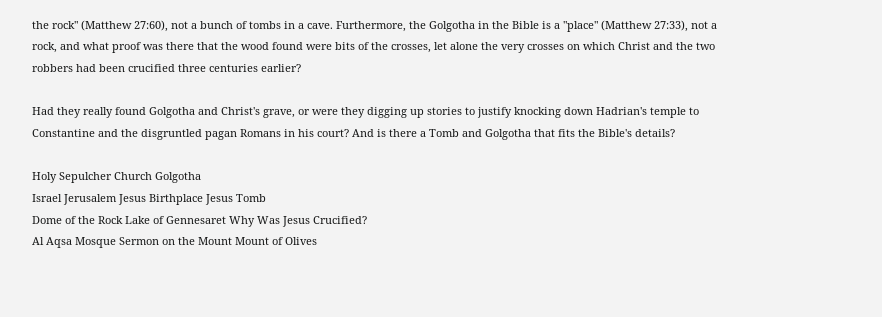the rock" (Matthew 27:60), not a bunch of tombs in a cave. Furthermore, the Golgotha in the Bible is a "place" (Matthew 27:33), not a rock, and what proof was there that the wood found were bits of the crosses, let alone the very crosses on which Christ and the two robbers had been crucified three centuries earlier?

Had they really found Golgotha and Christ's grave, or were they digging up stories to justify knocking down Hadrian's temple to Constantine and the disgruntled pagan Romans in his court? And is there a Tomb and Golgotha that fits the Bible's details?

Holy Sepulcher Church Golgotha
Israel Jerusalem Jesus Birthplace Jesus Tomb
Dome of the Rock Lake of Gennesaret Why Was Jesus Crucified?
Al Aqsa Mosque Sermon on the Mount Mount of Olives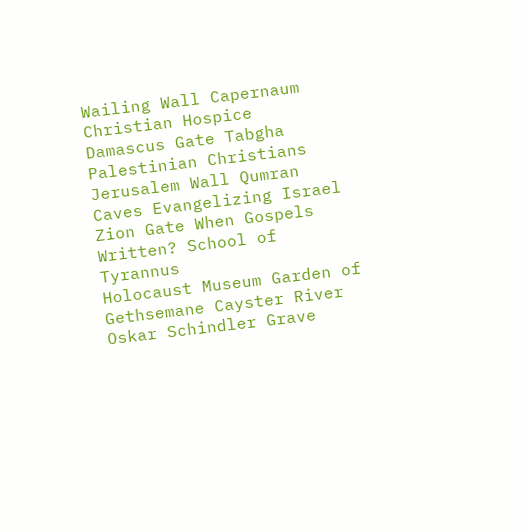Wailing Wall Capernaum Christian Hospice
Damascus Gate Tabgha Palestinian Christians
Jerusalem Wall Qumran Caves Evangelizing Israel
Zion Gate When Gospels Written? School of Tyrannus
Holocaust Museum Garden of Gethsemane Cayster River
Oskar Schindler Grave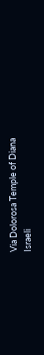Via Dolorosa Temple of Diana
Israeli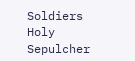Soldiers Holy Sepulcher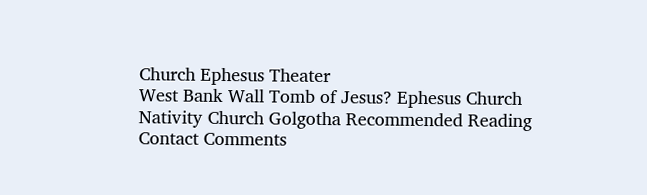Church Ephesus Theater
West Bank Wall Tomb of Jesus? Ephesus Church
Nativity Church Golgotha Recommended Reading
Contact Comments